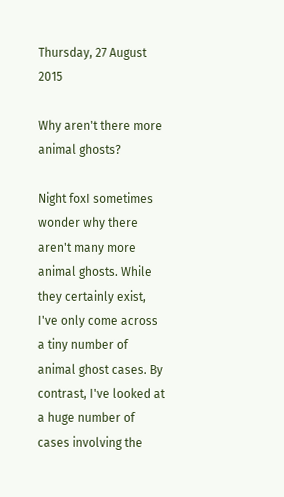Thursday, 27 August 2015

Why aren't there more animal ghosts?

Night foxI sometimes wonder why there aren't many more animal ghosts. While they certainly exist, I've only come across a tiny number of animal ghost cases. By contrast, I've looked at a huge number of cases involving the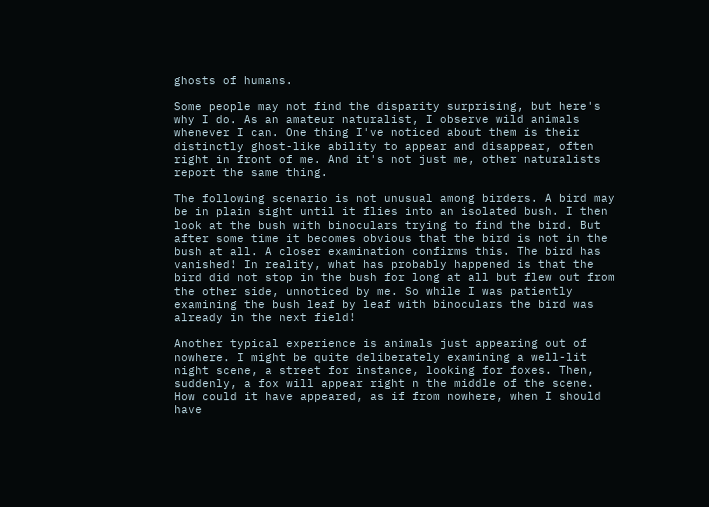ghosts of humans.

Some people may not find the disparity surprising, but here's why I do. As an amateur naturalist, I observe wild animals whenever I can. One thing I've noticed about them is their distinctly ghost-like ability to appear and disappear, often right in front of me. And it's not just me, other naturalists report the same thing.

The following scenario is not unusual among birders. A bird may be in plain sight until it flies into an isolated bush. I then look at the bush with binoculars trying to find the bird. But after some time it becomes obvious that the bird is not in the bush at all. A closer examination confirms this. The bird has vanished! In reality, what has probably happened is that the bird did not stop in the bush for long at all but flew out from the other side, unnoticed by me. So while I was patiently examining the bush leaf by leaf with binoculars the bird was already in the next field!

Another typical experience is animals just appearing out of nowhere. I might be quite deliberately examining a well-lit night scene, a street for instance, looking for foxes. Then, suddenly, a fox will appear right n the middle of the scene. How could it have appeared, as if from nowhere, when I should have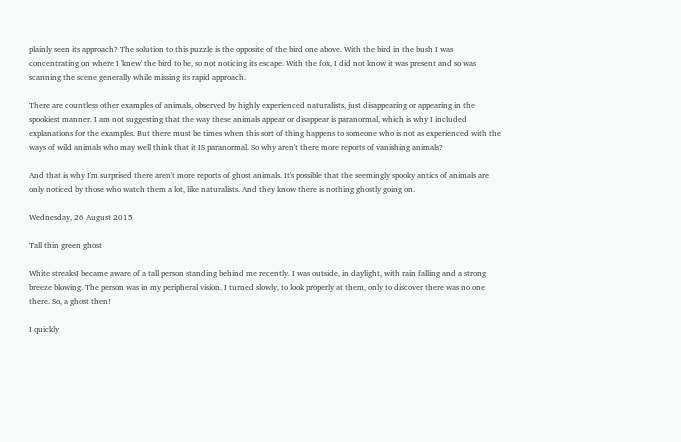plainly seen its approach? The solution to this puzzle is the opposite of the bird one above. With the bird in the bush I was concentrating on where I 'knew' the bird to be, so not noticing its escape. With the fox, I did not know it was present and so was scanning the scene generally while missing its rapid approach.

There are countless other examples of animals, observed by highly experienced naturalists, just disappearing or appearing in the spookiest manner. I am not suggesting that the way these animals appear or disappear is paranormal, which is why I included explanations for the examples. But there must be times when this sort of thing happens to someone who is not as experienced with the ways of wild animals who may well think that it IS paranormal. So why aren't there more reports of vanishing animals?

And that is why I'm surprised there aren't more reports of ghost animals. It's possible that the seemingly spooky antics of animals are only noticed by those who watch them a lot, like naturalists. And they know there is nothing ghostly going on.

Wednesday, 26 August 2015

Tall thin green ghost

White streaksI became aware of a tall person standing behind me recently. I was outside, in daylight, with rain falling and a strong breeze blowing. The person was in my peripheral vision. I turned slowly, to look properly at them, only to discover there was no one there. So, a ghost then!

I quickly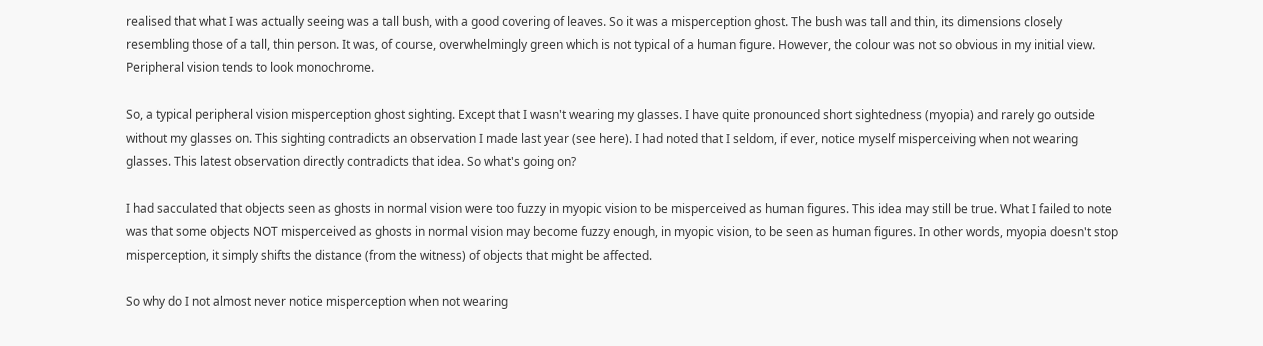realised that what I was actually seeing was a tall bush, with a good covering of leaves. So it was a misperception ghost. The bush was tall and thin, its dimensions closely resembling those of a tall, thin person. It was, of course, overwhelmingly green which is not typical of a human figure. However, the colour was not so obvious in my initial view. Peripheral vision tends to look monochrome.

So, a typical peripheral vision misperception ghost sighting. Except that I wasn't wearing my glasses. I have quite pronounced short sightedness (myopia) and rarely go outside without my glasses on. This sighting contradicts an observation I made last year (see here). I had noted that I seldom, if ever, notice myself misperceiving when not wearing glasses. This latest observation directly contradicts that idea. So what's going on?

I had sacculated that objects seen as ghosts in normal vision were too fuzzy in myopic vision to be misperceived as human figures. This idea may still be true. What I failed to note was that some objects NOT misperceived as ghosts in normal vision may become fuzzy enough, in myopic vision, to be seen as human figures. In other words, myopia doesn't stop misperception, it simply shifts the distance (from the witness) of objects that might be affected.

So why do I not almost never notice misperception when not wearing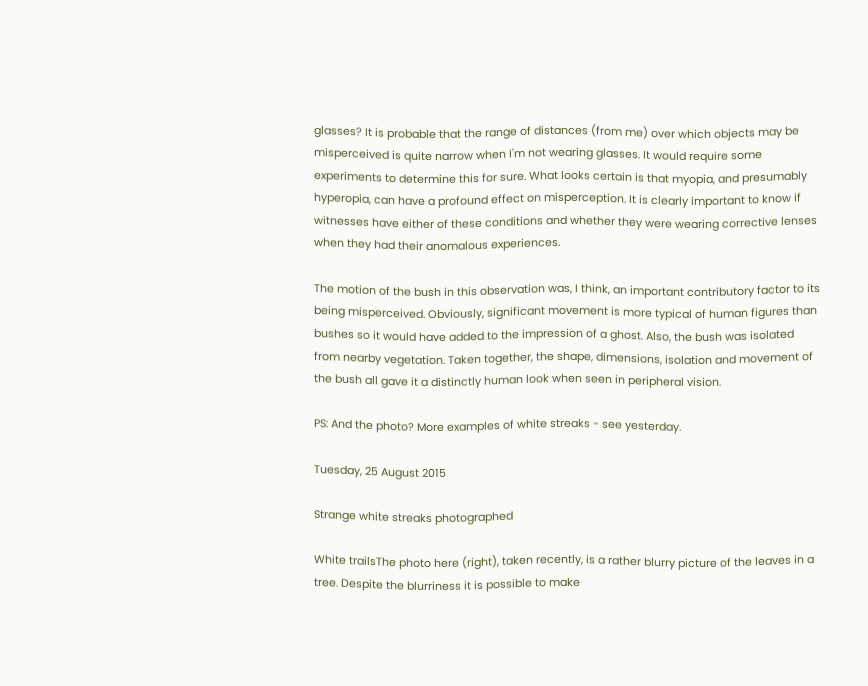glasses? It is probable that the range of distances (from me) over which objects may be misperceived is quite narrow when I'm not wearing glasses. It would require some experiments to determine this for sure. What looks certain is that myopia, and presumably hyperopia, can have a profound effect on misperception. It is clearly important to know if witnesses have either of these conditions and whether they were wearing corrective lenses when they had their anomalous experiences.

The motion of the bush in this observation was, I think, an important contributory factor to its being misperceived. Obviously, significant movement is more typical of human figures than bushes so it would have added to the impression of a ghost. Also, the bush was isolated from nearby vegetation. Taken together, the shape, dimensions, isolation and movement of the bush all gave it a distinctly human look when seen in peripheral vision.

PS: And the photo? More examples of white streaks - see yesterday.

Tuesday, 25 August 2015

Strange white streaks photographed

White trailsThe photo here (right), taken recently, is a rather blurry picture of the leaves in a tree. Despite the blurriness it is possible to make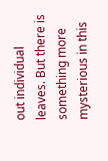out individual leaves. But there is something more mysterious in this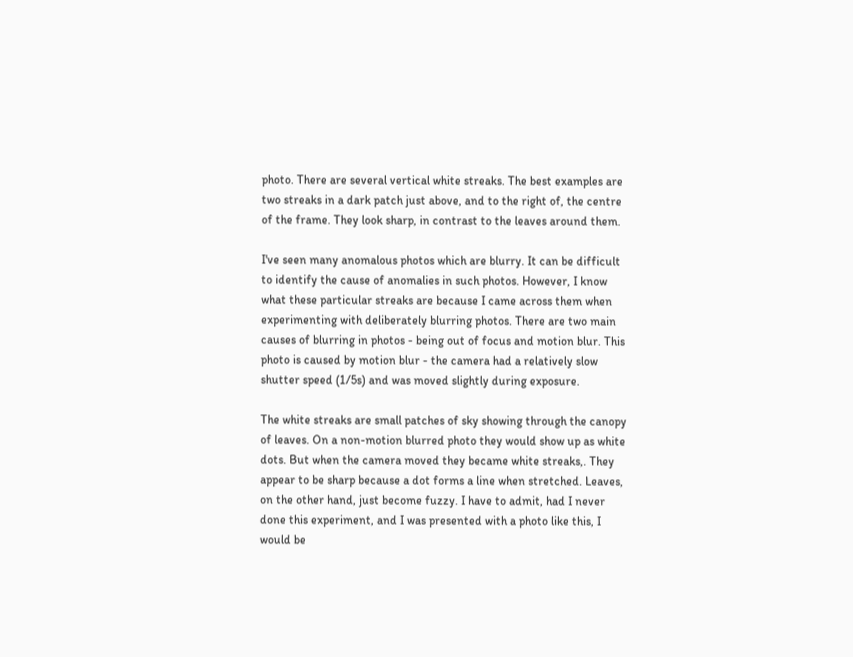photo. There are several vertical white streaks. The best examples are two streaks in a dark patch just above, and to the right of, the centre of the frame. They look sharp, in contrast to the leaves around them.

I've seen many anomalous photos which are blurry. It can be difficult to identify the cause of anomalies in such photos. However, I know what these particular streaks are because I came across them when experimenting with deliberately blurring photos. There are two main causes of blurring in photos - being out of focus and motion blur. This photo is caused by motion blur - the camera had a relatively slow shutter speed (1/5s) and was moved slightly during exposure.

The white streaks are small patches of sky showing through the canopy of leaves. On a non-motion blurred photo they would show up as white dots. But when the camera moved they became white streaks,. They appear to be sharp because a dot forms a line when stretched. Leaves, on the other hand, just become fuzzy. I have to admit, had I never done this experiment, and I was presented with a photo like this, I would be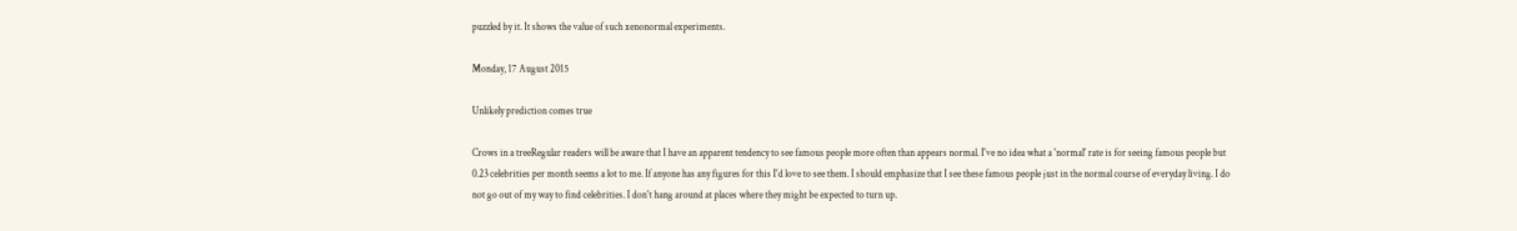puzzled by it. It shows the value of such xenonormal experiments.

Monday, 17 August 2015

Unlikely prediction comes true

Crows in a treeRegular readers will be aware that I have an apparent tendency to see famous people more often than appears normal. I've no idea what a 'normal' rate is for seeing famous people but 0.23 celebrities per month seems a lot to me. If anyone has any figures for this I'd love to see them. I should emphasize that I see these famous people just in the normal course of everyday living. I do not go out of my way to find celebrities. I don't hang around at places where they might be expected to turn up.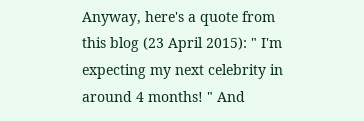Anyway, here's a quote from this blog (23 April 2015): " I'm expecting my next celebrity in around 4 months! " And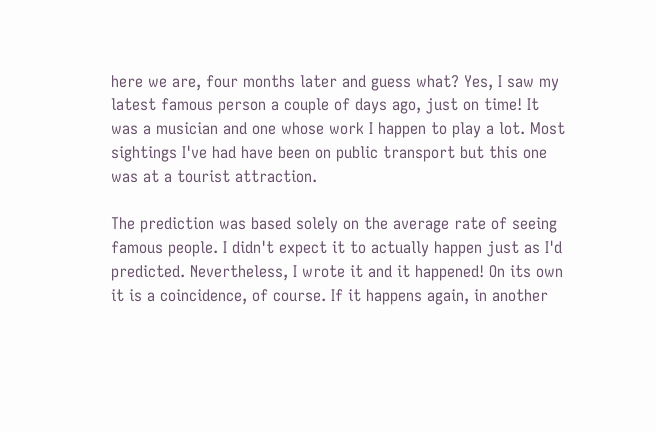here we are, four months later and guess what? Yes, I saw my latest famous person a couple of days ago, just on time! It was a musician and one whose work I happen to play a lot. Most sightings I've had have been on public transport but this one was at a tourist attraction.

The prediction was based solely on the average rate of seeing famous people. I didn't expect it to actually happen just as I'd predicted. Nevertheless, I wrote it and it happened! On its own it is a coincidence, of course. If it happens again, in another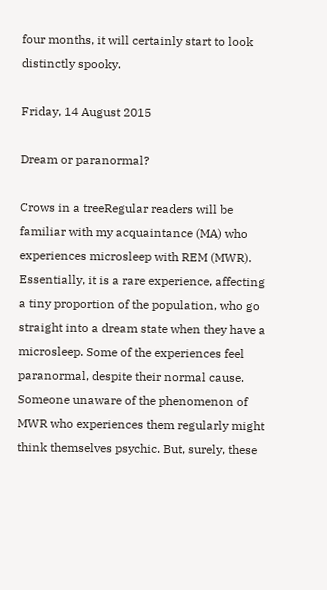four months, it will certainly start to look distinctly spooky.

Friday, 14 August 2015

Dream or paranormal?

Crows in a treeRegular readers will be familiar with my acquaintance (MA) who experiences microsleep with REM (MWR). Essentially, it is a rare experience, affecting a tiny proportion of the population, who go straight into a dream state when they have a microsleep. Some of the experiences feel paranormal, despite their normal cause. Someone unaware of the phenomenon of MWR who experiences them regularly might think themselves psychic. But, surely, these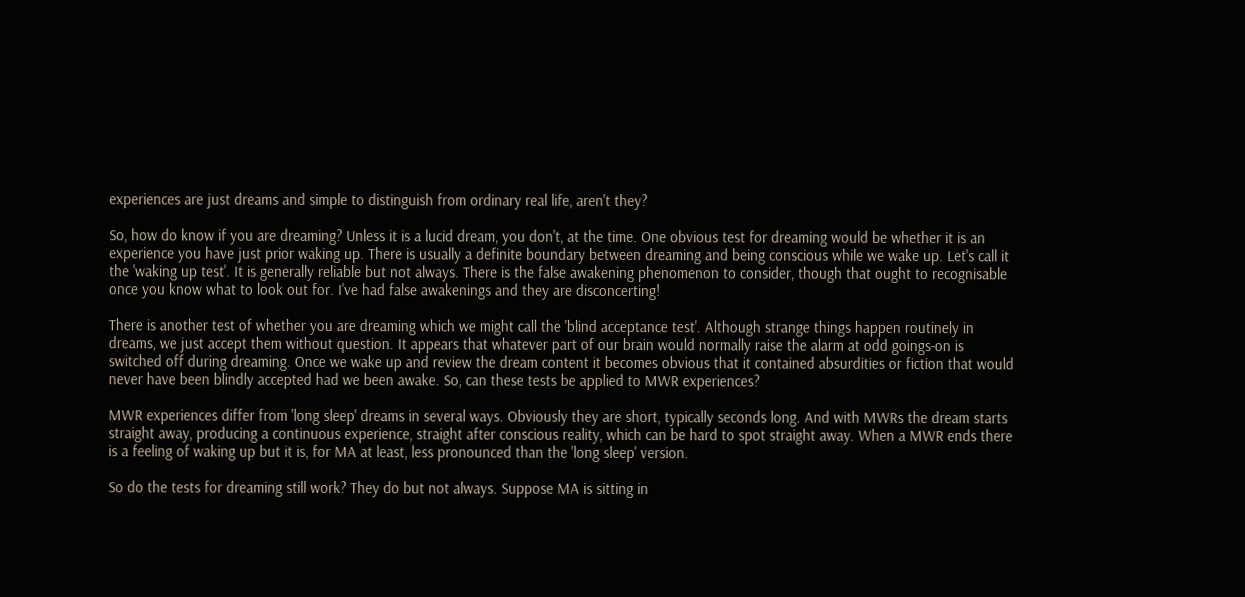experiences are just dreams and simple to distinguish from ordinary real life, aren't they?

So, how do know if you are dreaming? Unless it is a lucid dream, you don't, at the time. One obvious test for dreaming would be whether it is an experience you have just prior waking up. There is usually a definite boundary between dreaming and being conscious while we wake up. Let's call it the 'waking up test'. It is generally reliable but not always. There is the false awakening phenomenon to consider, though that ought to recognisable once you know what to look out for. I've had false awakenings and they are disconcerting!

There is another test of whether you are dreaming which we might call the 'blind acceptance test'. Although strange things happen routinely in dreams, we just accept them without question. It appears that whatever part of our brain would normally raise the alarm at odd goings-on is switched off during dreaming. Once we wake up and review the dream content it becomes obvious that it contained absurdities or fiction that would never have been blindly accepted had we been awake. So, can these tests be applied to MWR experiences?

MWR experiences differ from 'long sleep' dreams in several ways. Obviously they are short, typically seconds long. And with MWRs the dream starts straight away, producing a continuous experience, straight after conscious reality, which can be hard to spot straight away. When a MWR ends there is a feeling of waking up but it is, for MA at least, less pronounced than the 'long sleep' version.

So do the tests for dreaming still work? They do but not always. Suppose MA is sitting in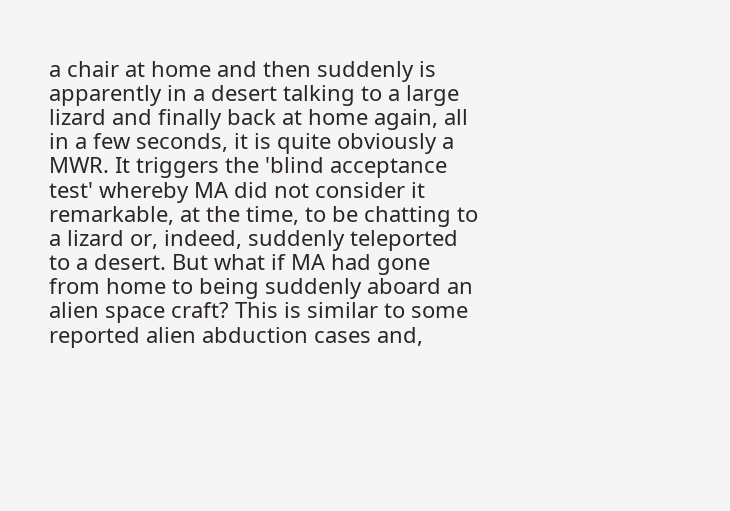a chair at home and then suddenly is apparently in a desert talking to a large lizard and finally back at home again, all in a few seconds, it is quite obviously a MWR. It triggers the 'blind acceptance test' whereby MA did not consider it remarkable, at the time, to be chatting to a lizard or, indeed, suddenly teleported to a desert. But what if MA had gone from home to being suddenly aboard an alien space craft? This is similar to some reported alien abduction cases and,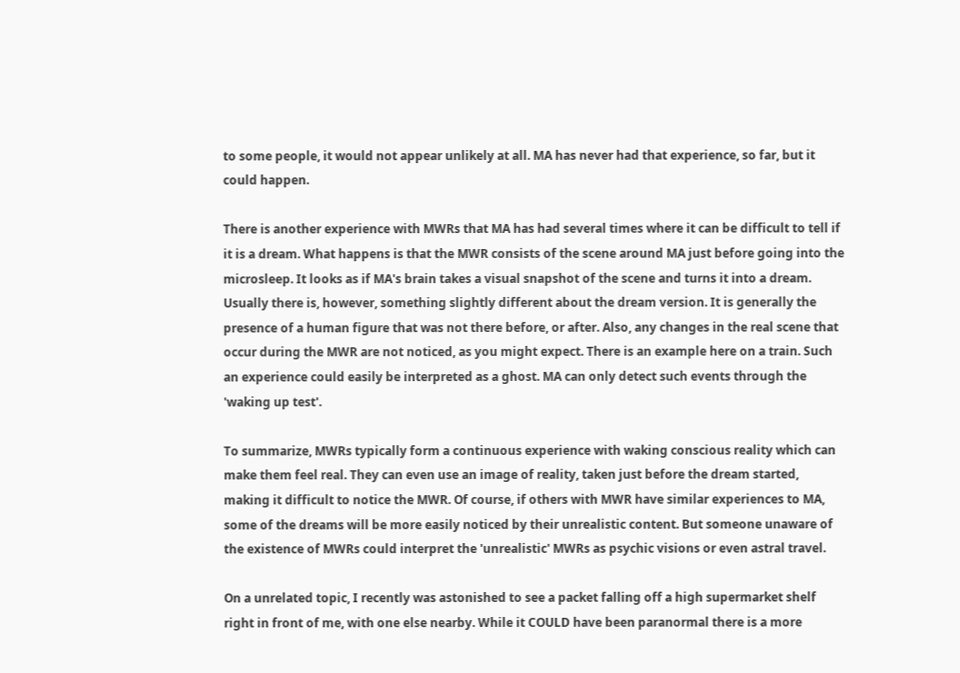to some people, it would not appear unlikely at all. MA has never had that experience, so far, but it could happen.

There is another experience with MWRs that MA has had several times where it can be difficult to tell if it is a dream. What happens is that the MWR consists of the scene around MA just before going into the microsleep. It looks as if MA's brain takes a visual snapshot of the scene and turns it into a dream. Usually there is, however, something slightly different about the dream version. It is generally the presence of a human figure that was not there before, or after. Also, any changes in the real scene that occur during the MWR are not noticed, as you might expect. There is an example here on a train. Such an experience could easily be interpreted as a ghost. MA can only detect such events through the 'waking up test'.

To summarize, MWRs typically form a continuous experience with waking conscious reality which can make them feel real. They can even use an image of reality, taken just before the dream started, making it difficult to notice the MWR. Of course, if others with MWR have similar experiences to MA, some of the dreams will be more easily noticed by their unrealistic content. But someone unaware of the existence of MWRs could interpret the 'unrealistic' MWRs as psychic visions or even astral travel.

On a unrelated topic, I recently was astonished to see a packet falling off a high supermarket shelf right in front of me, with one else nearby. While it COULD have been paranormal there is a more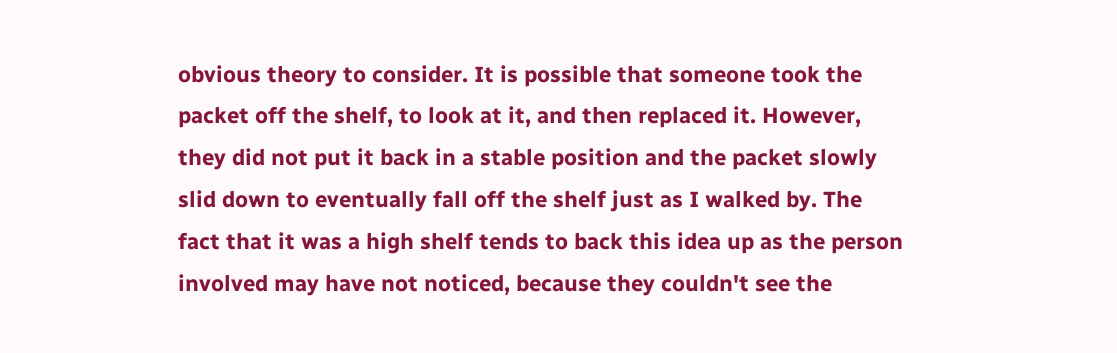obvious theory to consider. It is possible that someone took the packet off the shelf, to look at it, and then replaced it. However, they did not put it back in a stable position and the packet slowly slid down to eventually fall off the shelf just as I walked by. The fact that it was a high shelf tends to back this idea up as the person involved may have not noticed, because they couldn't see the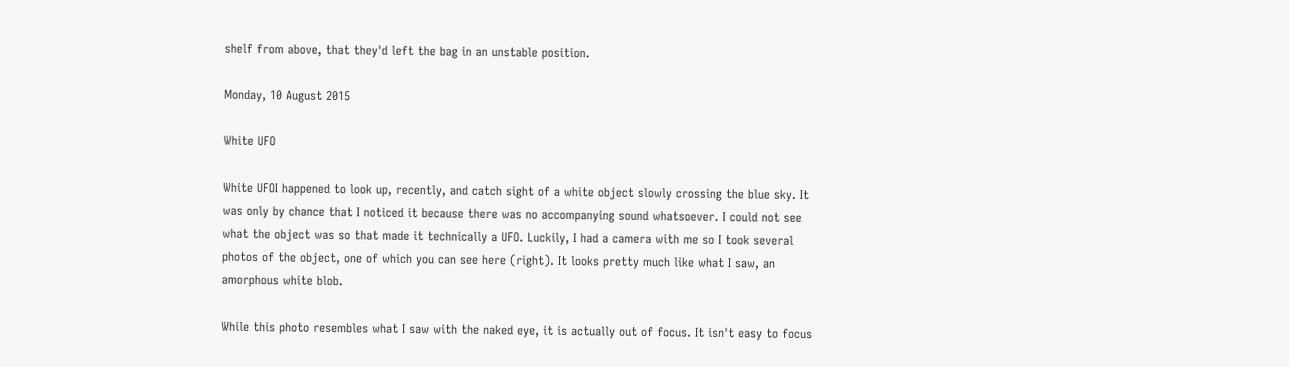shelf from above, that they'd left the bag in an unstable position.

Monday, 10 August 2015

White UFO

White UFOI happened to look up, recently, and catch sight of a white object slowly crossing the blue sky. It was only by chance that I noticed it because there was no accompanying sound whatsoever. I could not see what the object was so that made it technically a UFO. Luckily, I had a camera with me so I took several photos of the object, one of which you can see here (right). It looks pretty much like what I saw, an amorphous white blob.

While this photo resembles what I saw with the naked eye, it is actually out of focus. It isn't easy to focus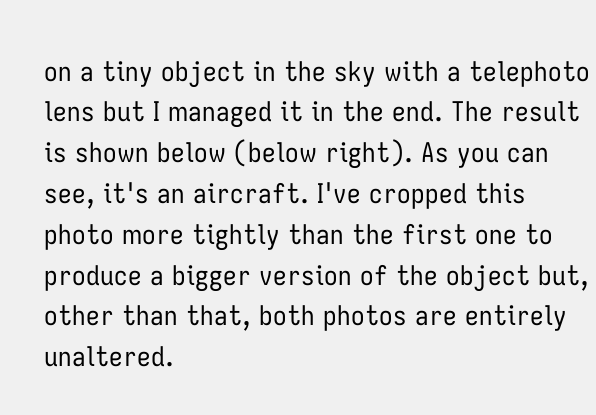on a tiny object in the sky with a telephoto lens but I managed it in the end. The result is shown below (below right). As you can see, it's an aircraft. I've cropped this photo more tightly than the first one to produce a bigger version of the object but, other than that, both photos are entirely unaltered.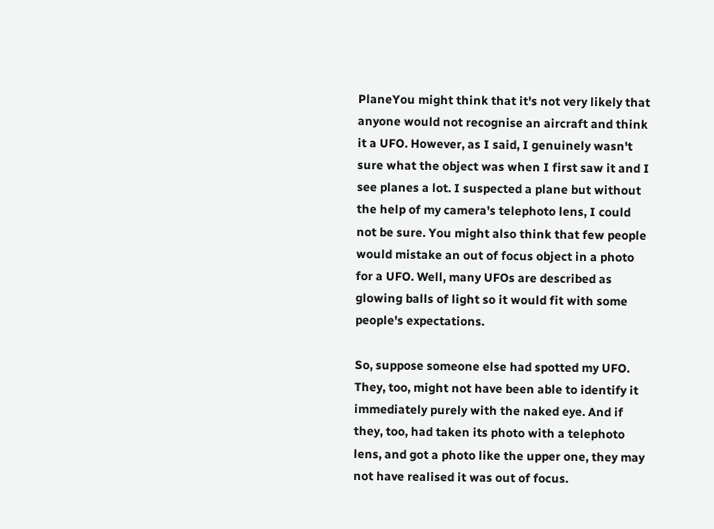PlaneYou might think that it's not very likely that anyone would not recognise an aircraft and think it a UFO. However, as I said, I genuinely wasn't sure what the object was when I first saw it and I see planes a lot. I suspected a plane but without the help of my camera's telephoto lens, I could not be sure. You might also think that few people would mistake an out of focus object in a photo for a UFO. Well, many UFOs are described as glowing balls of light so it would fit with some people's expectations.

So, suppose someone else had spotted my UFO. They, too, might not have been able to identify it immediately purely with the naked eye. And if they, too, had taken its photo with a telephoto lens, and got a photo like the upper one, they may not have realised it was out of focus.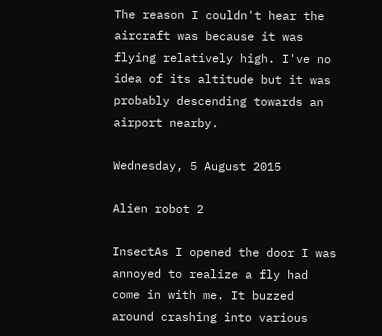The reason I couldn't hear the aircraft was because it was flying relatively high. I've no idea of its altitude but it was probably descending towards an airport nearby.

Wednesday, 5 August 2015

Alien robot 2

InsectAs I opened the door I was annoyed to realize a fly had come in with me. It buzzed around crashing into various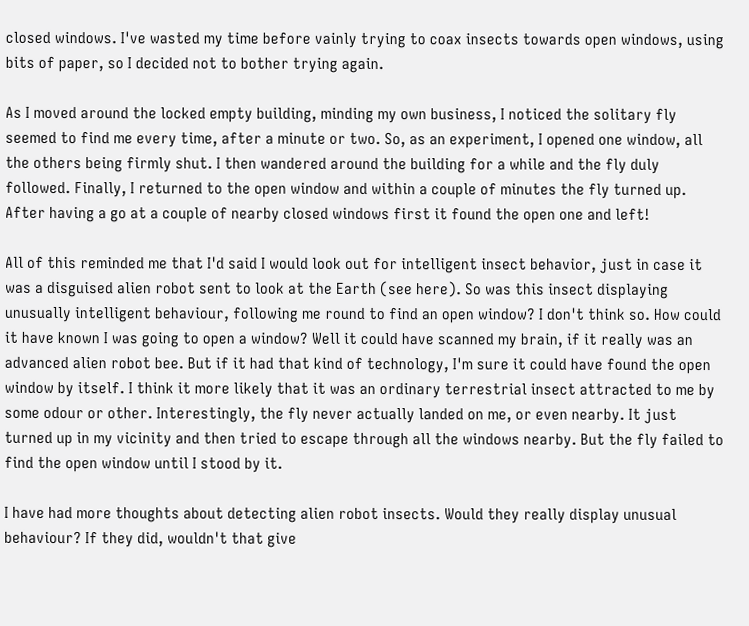closed windows. I've wasted my time before vainly trying to coax insects towards open windows, using bits of paper, so I decided not to bother trying again.

As I moved around the locked empty building, minding my own business, I noticed the solitary fly seemed to find me every time, after a minute or two. So, as an experiment, I opened one window, all the others being firmly shut. I then wandered around the building for a while and the fly duly followed. Finally, I returned to the open window and within a couple of minutes the fly turned up. After having a go at a couple of nearby closed windows first it found the open one and left!

All of this reminded me that I'd said I would look out for intelligent insect behavior, just in case it was a disguised alien robot sent to look at the Earth (see here). So was this insect displaying unusually intelligent behaviour, following me round to find an open window? I don't think so. How could it have known I was going to open a window? Well it could have scanned my brain, if it really was an advanced alien robot bee. But if it had that kind of technology, I'm sure it could have found the open window by itself. I think it more likely that it was an ordinary terrestrial insect attracted to me by some odour or other. Interestingly, the fly never actually landed on me, or even nearby. It just turned up in my vicinity and then tried to escape through all the windows nearby. But the fly failed to find the open window until I stood by it.

I have had more thoughts about detecting alien robot insects. Would they really display unusual behaviour? If they did, wouldn't that give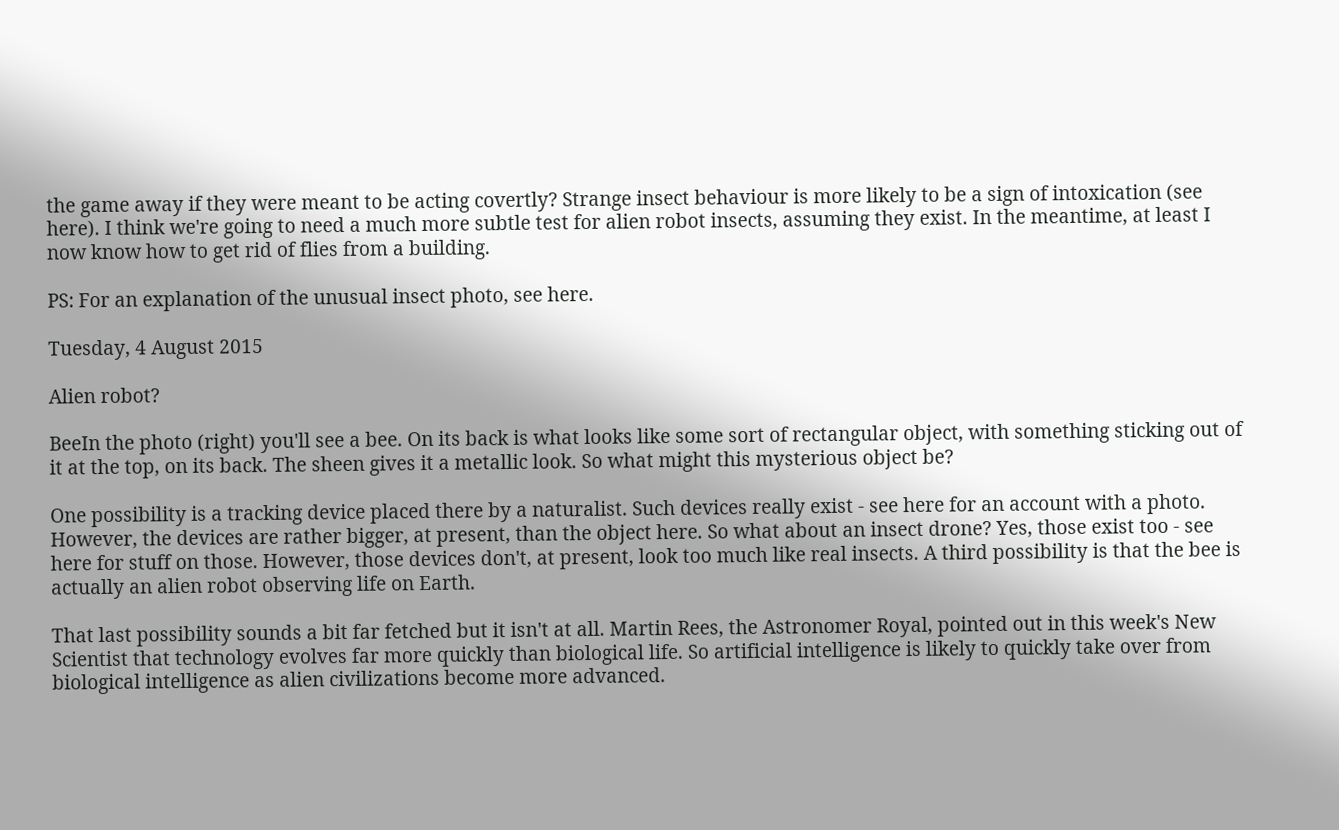the game away if they were meant to be acting covertly? Strange insect behaviour is more likely to be a sign of intoxication (see here). I think we're going to need a much more subtle test for alien robot insects, assuming they exist. In the meantime, at least I now know how to get rid of flies from a building.

PS: For an explanation of the unusual insect photo, see here.

Tuesday, 4 August 2015

Alien robot?

BeeIn the photo (right) you'll see a bee. On its back is what looks like some sort of rectangular object, with something sticking out of it at the top, on its back. The sheen gives it a metallic look. So what might this mysterious object be?

One possibility is a tracking device placed there by a naturalist. Such devices really exist - see here for an account with a photo. However, the devices are rather bigger, at present, than the object here. So what about an insect drone? Yes, those exist too - see here for stuff on those. However, those devices don't, at present, look too much like real insects. A third possibility is that the bee is actually an alien robot observing life on Earth.

That last possibility sounds a bit far fetched but it isn't at all. Martin Rees, the Astronomer Royal, pointed out in this week's New Scientist that technology evolves far more quickly than biological life. So artificial intelligence is likely to quickly take over from biological intelligence as alien civilizations become more advanced.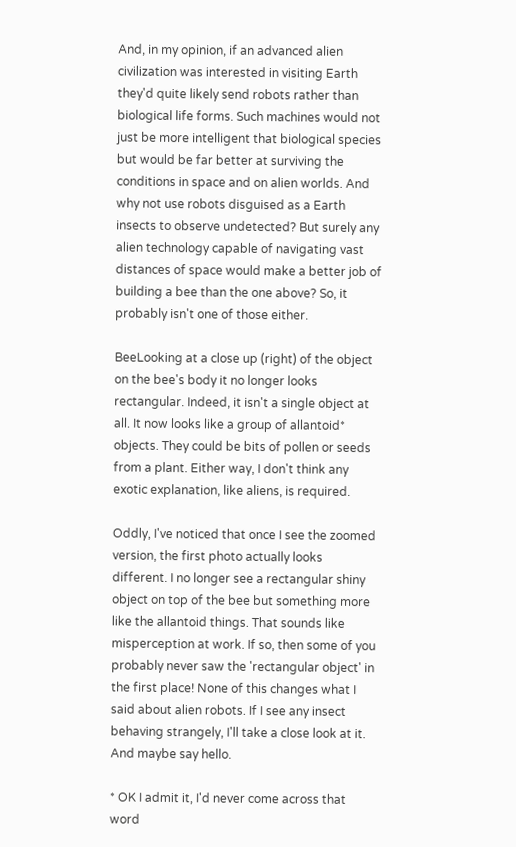And, in my opinion, if an advanced alien civilization was interested in visiting Earth they'd quite likely send robots rather than biological life forms. Such machines would not just be more intelligent that biological species but would be far better at surviving the conditions in space and on alien worlds. And why not use robots disguised as a Earth insects to observe undetected? But surely any alien technology capable of navigating vast distances of space would make a better job of building a bee than the one above? So, it probably isn't one of those either.

BeeLooking at a close up (right) of the object on the bee's body it no longer looks rectangular. Indeed, it isn't a single object at all. It now looks like a group of allantoid* objects. They could be bits of pollen or seeds from a plant. Either way, I don't think any exotic explanation, like aliens, is required.

Oddly, I've noticed that once I see the zoomed version, the first photo actually looks different. I no longer see a rectangular shiny object on top of the bee but something more like the allantoid things. That sounds like misperception at work. If so, then some of you probably never saw the 'rectangular object' in the first place! None of this changes what I said about alien robots. If I see any insect behaving strangely, I'll take a close look at it. And maybe say hello.

* OK I admit it, I'd never come across that word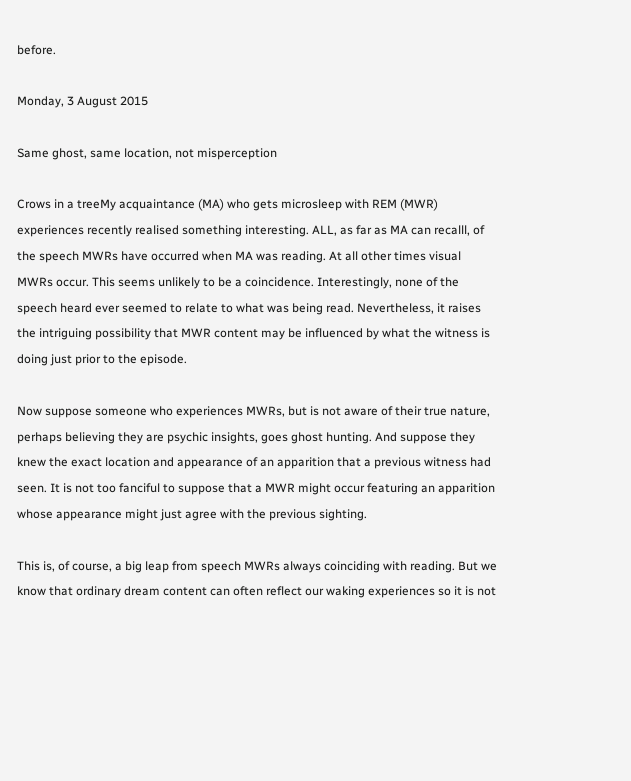before.

Monday, 3 August 2015

Same ghost, same location, not misperception

Crows in a treeMy acquaintance (MA) who gets microsleep with REM (MWR) experiences recently realised something interesting. ALL, as far as MA can recalll, of the speech MWRs have occurred when MA was reading. At all other times visual MWRs occur. This seems unlikely to be a coincidence. Interestingly, none of the speech heard ever seemed to relate to what was being read. Nevertheless, it raises the intriguing possibility that MWR content may be influenced by what the witness is doing just prior to the episode.

Now suppose someone who experiences MWRs, but is not aware of their true nature, perhaps believing they are psychic insights, goes ghost hunting. And suppose they knew the exact location and appearance of an apparition that a previous witness had seen. It is not too fanciful to suppose that a MWR might occur featuring an apparition whose appearance might just agree with the previous sighting.

This is, of course, a big leap from speech MWRs always coinciding with reading. But we know that ordinary dream content can often reflect our waking experiences so it is not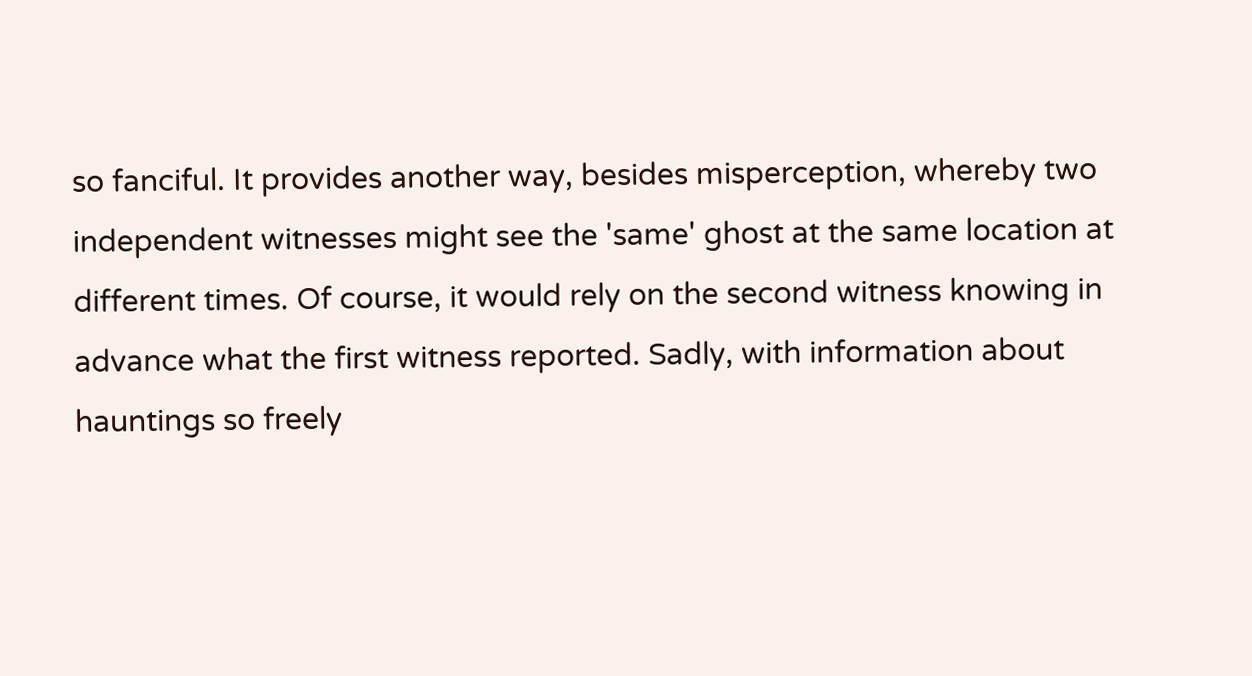so fanciful. It provides another way, besides misperception, whereby two independent witnesses might see the 'same' ghost at the same location at different times. Of course, it would rely on the second witness knowing in advance what the first witness reported. Sadly, with information about hauntings so freely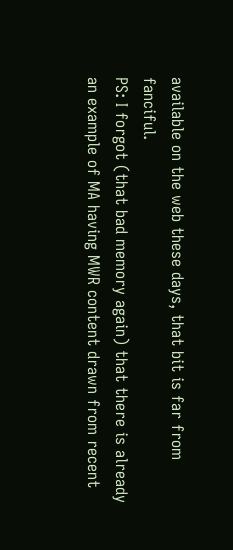available on the web these days, that bit is far from fanciful.
PS: I forgot (that bad memory again) that there is already an example of MA having MWR content drawn from recent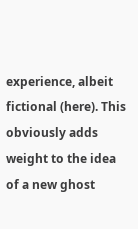experience, albeit fictional (here). This obviously adds weight to the idea of a new ghost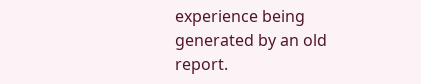experience being generated by an old report.